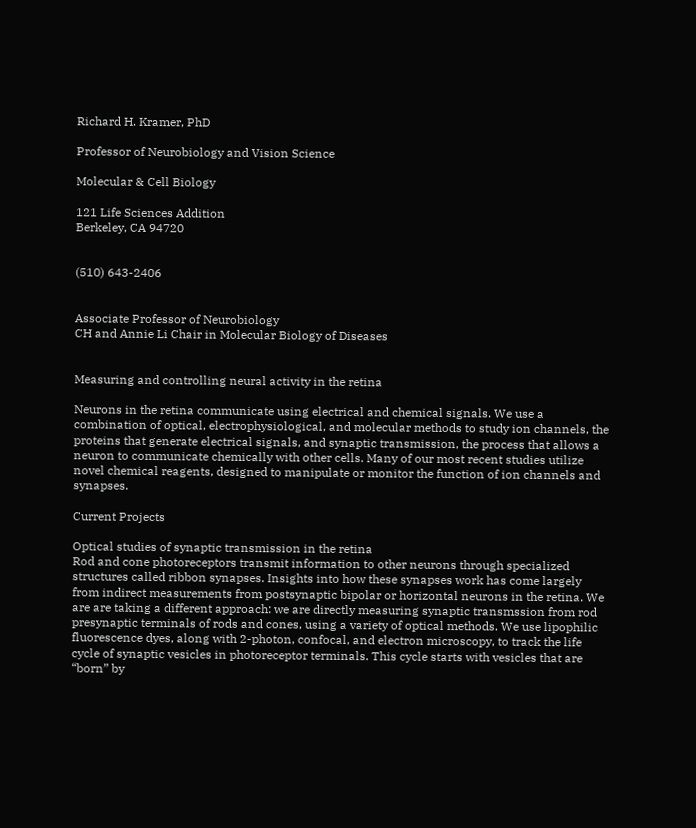Richard H. Kramer, PhD

Professor of Neurobiology and Vision Science

Molecular & Cell Biology

121 Life Sciences Addition
Berkeley, CA 94720


(510) 643-2406


Associate Professor of Neurobiology
CH and Annie Li Chair in Molecular Biology of Diseases


Measuring and controlling neural activity in the retina

Neurons in the retina communicate using electrical and chemical signals. We use a combination of optical, electrophysiological, and molecular methods to study ion channels, the proteins that generate electrical signals, and synaptic transmission, the process that allows a neuron to communicate chemically with other cells. Many of our most recent studies utilize novel chemical reagents, designed to manipulate or monitor the function of ion channels and synapses.

Current Projects

Optical studies of synaptic transmission in the retina
Rod and cone photoreceptors transmit information to other neurons through specialized structures called ribbon synapses. Insights into how these synapses work has come largely from indirect measurements from postsynaptic bipolar or horizontal neurons in the retina. We are are taking a different approach: we are directly measuring synaptic transmssion from rod presynaptic terminals of rods and cones, using a variety of optical methods. We use lipophilic fluorescence dyes, along with 2-photon, confocal, and electron microscopy, to track the life cycle of synaptic vesicles in photoreceptor terminals. This cycle starts with vesicles that are “born” by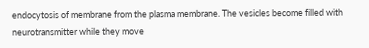endocytosis of membrane from the plasma membrane. The vesicles become filled with neurotransmitter while they move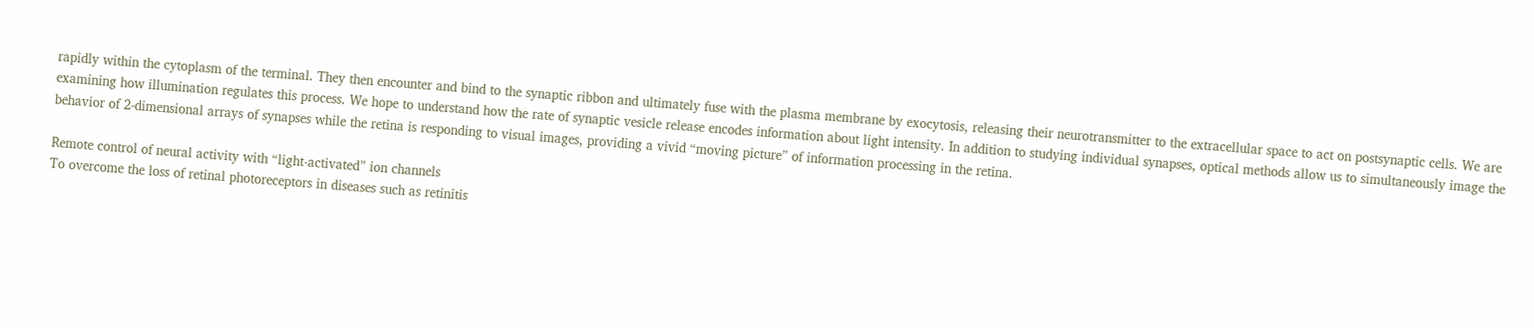rapidly within the cytoplasm of the terminal. They then encounter and bind to the synaptic ribbon and ultimately fuse with the plasma membrane by exocytosis, releasing their neurotransmitter to the extracellular space to act on postsynaptic cells. We are examining how illumination regulates this process. We hope to understand how the rate of synaptic vesicle release encodes information about light intensity. In addition to studying individual synapses, optical methods allow us to simultaneously image the behavior of 2-dimensional arrays of synapses while the retina is responding to visual images, providing a vivid “moving picture” of information processing in the retina.

Remote control of neural activity with “light-activated” ion channels
To overcome the loss of retinal photoreceptors in diseases such as retinitis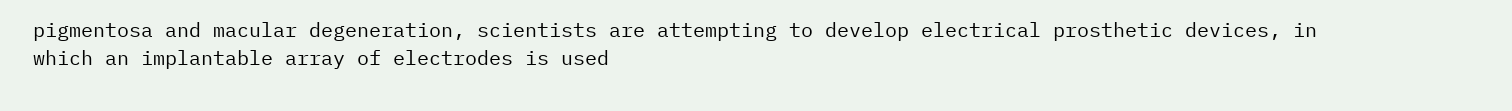pigmentosa and macular degeneration, scientists are attempting to develop electrical prosthetic devices, in which an implantable array of electrodes is used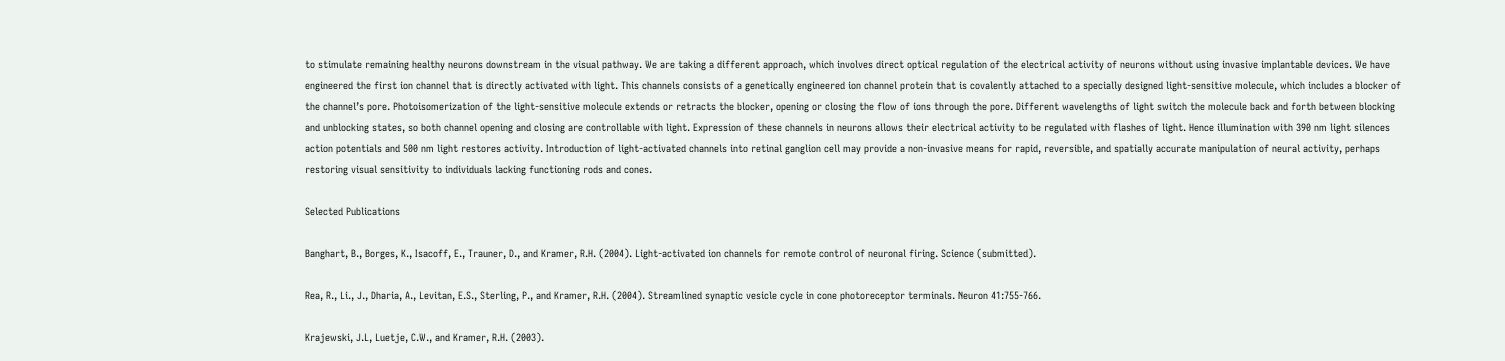to stimulate remaining healthy neurons downstream in the visual pathway. We are taking a different approach, which involves direct optical regulation of the electrical activity of neurons without using invasive implantable devices. We have engineered the first ion channel that is directly activated with light. This channels consists of a genetically engineered ion channel protein that is covalently attached to a specially designed light-sensitive molecule, which includes a blocker of the channel’s pore. Photoisomerization of the light-sensitive molecule extends or retracts the blocker, opening or closing the flow of ions through the pore. Different wavelengths of light switch the molecule back and forth between blocking and unblocking states, so both channel opening and closing are controllable with light. Expression of these channels in neurons allows their electrical activity to be regulated with flashes of light. Hence illumination with 390 nm light silences action potentials and 500 nm light restores activity. Introduction of light-activated channels into retinal ganglion cell may provide a non-invasive means for rapid, reversible, and spatially accurate manipulation of neural activity, perhaps restoring visual sensitivity to individuals lacking functioning rods and cones.

Selected Publications

Banghart, B., Borges, K., Isacoff, E., Trauner, D., and Kramer, R.H. (2004). Light-activated ion channels for remote control of neuronal firing. Science (submitted).

Rea, R., Li., J., Dharia, A., Levitan, E.S., Sterling, P., and Kramer, R.H. (2004). Streamlined synaptic vesicle cycle in cone photoreceptor terminals. Neuron 41:755-766.

Krajewski, J.L, Luetje, C.W., and Kramer, R.H. (2003).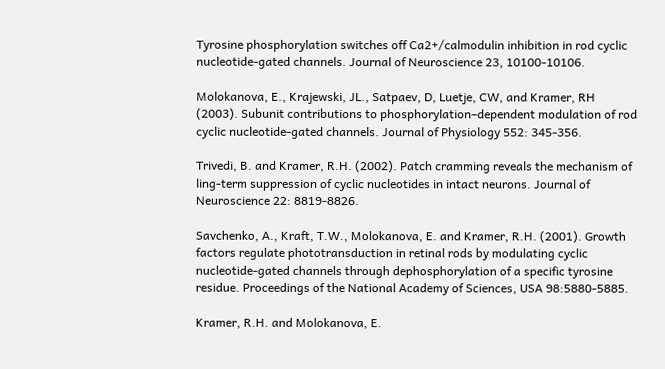Tyrosine phosphorylation switches off Ca2+/calmodulin inhibition in rod cyclic nucleotide-gated channels. Journal of Neuroscience 23, 10100-10106.

Molokanova, E., Krajewski, JL., Satpaev, D, Luetje, CW, and Kramer, RH (2003). Subunit contributions to phosphorylation–dependent modulation of rod cyclic nucleotide-gated channels. Journal of Physiology 552: 345-356.

Trivedi, B. and Kramer, R.H. (2002). Patch cramming reveals the mechanism of ling-term suppression of cyclic nucleotides in intact neurons. Journal of Neuroscience 22: 8819-8826.

Savchenko, A., Kraft, T.W., Molokanova, E. and Kramer, R.H. (2001). Growth factors regulate phototransduction in retinal rods by modulating cyclic nucleotide-gated channels through dephosphorylation of a specific tyrosine residue. Proceedings of the National Academy of Sciences, USA 98:5880-5885.

Kramer, R.H. and Molokanova, E.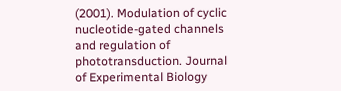(2001). Modulation of cyclic nucleotide-gated channels and regulation of phototransduction. Journal of Experimental Biology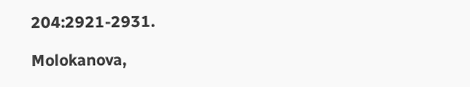204:2921-2931.

Molokanova,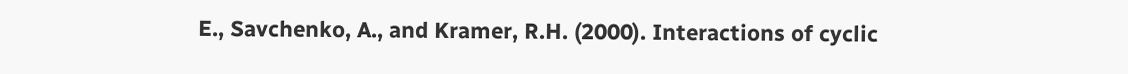E., Savchenko, A., and Kramer, R.H. (2000). Interactions of cyclic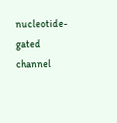nucleotide-gated channel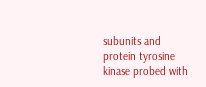subunits and protein tyrosine kinase probed with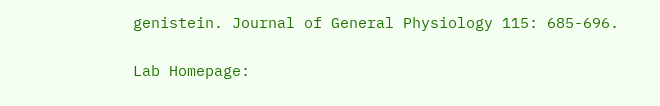genistein. Journal of General Physiology 115: 685-696.

Lab Homepage: